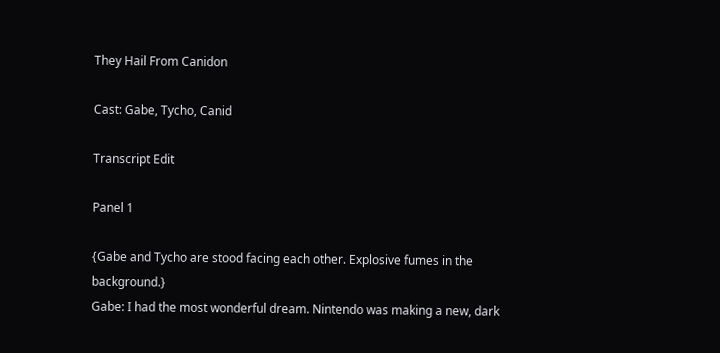They Hail From Canidon

Cast: Gabe, Tycho, Canid

Transcript Edit

Panel 1

{Gabe and Tycho are stood facing each other. Explosive fumes in the background.}
Gabe: I had the most wonderful dream. Nintendo was making a new, dark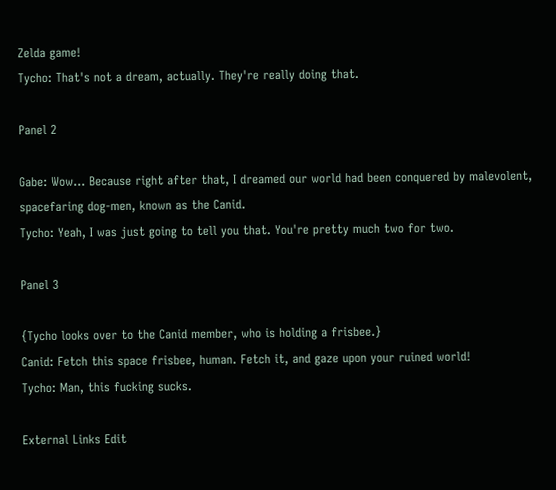Zelda game!
Tycho: That's not a dream, actually. They're really doing that.

Panel 2

Gabe: Wow... Because right after that, I dreamed our world had been conquered by malevolent, spacefaring dog-men, known as the Canid.
Tycho: Yeah, I was just going to tell you that. You're pretty much two for two.

Panel 3

{Tycho looks over to the Canid member, who is holding a frisbee.}
Canid: Fetch this space frisbee, human. Fetch it, and gaze upon your ruined world!
Tycho: Man, this fucking sucks.

External Links Edit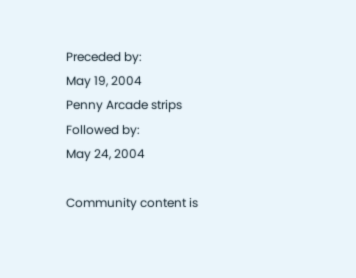Preceded by:
May 19, 2004
Penny Arcade strips Followed by:
May 24, 2004

Community content is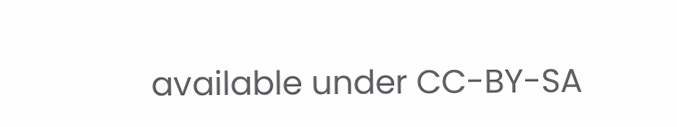available under CC-BY-SA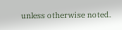unless otherwise noted.